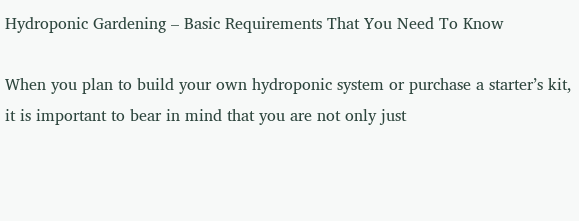Hydroponic Gardening – Basic Requirements That You Need To Know

When you plan to build your own hydroponic system or purchase a starter’s kit, it is important to bear in mind that you are not only just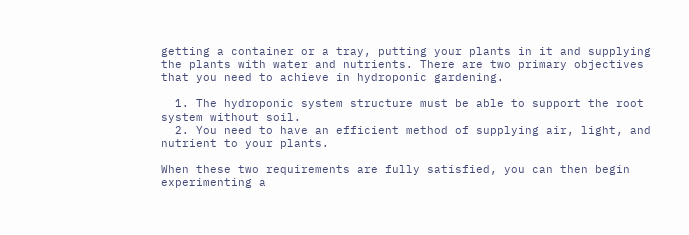getting a container or a tray, putting your plants in it and supplying the plants with water and nutrients. There are two primary objectives that you need to achieve in hydroponic gardening.

  1. The hydroponic system structure must be able to support the root system without soil.
  2. You need to have an efficient method of supplying air, light, and nutrient to your plants.

When these two requirements are fully satisfied, you can then begin experimenting a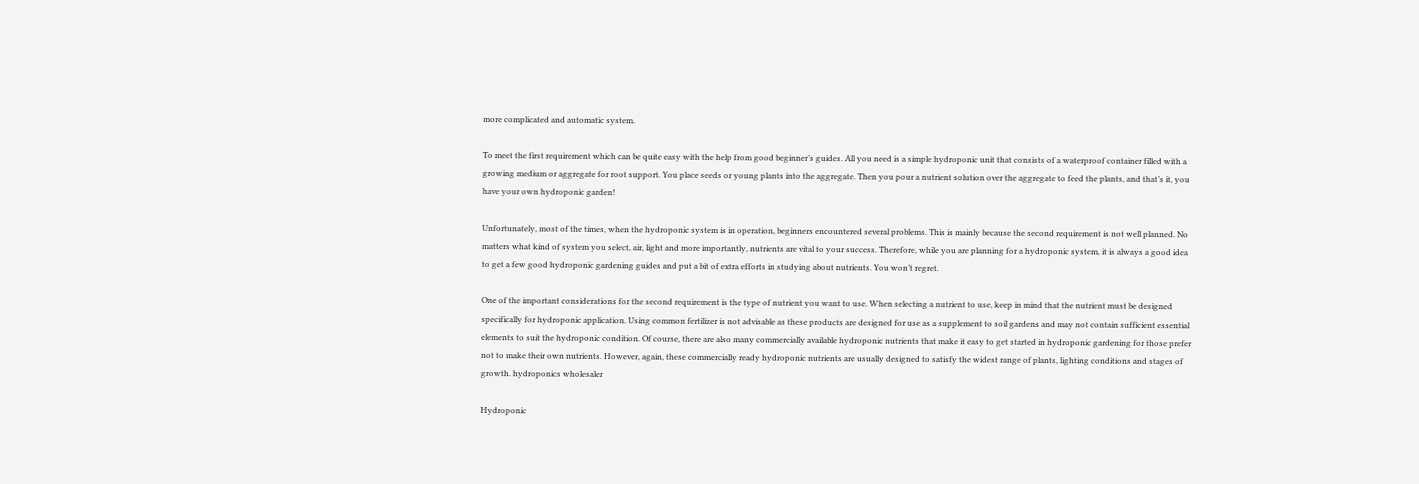more complicated and automatic system.

To meet the first requirement which can be quite easy with the help from good beginner’s guides. All you need is a simple hydroponic unit that consists of a waterproof container filled with a growing medium or aggregate for root support. You place seeds or young plants into the aggregate. Then you pour a nutrient solution over the aggregate to feed the plants, and that’s it, you have your own hydroponic garden!

Unfortunately, most of the times, when the hydroponic system is in operation, beginners encountered several problems. This is mainly because the second requirement is not well planned. No matters what kind of system you select, air, light and more importantly, nutrients are vital to your success. Therefore, while you are planning for a hydroponic system, it is always a good idea to get a few good hydroponic gardening guides and put a bit of extra efforts in studying about nutrients. You won’t regret.

One of the important considerations for the second requirement is the type of nutrient you want to use. When selecting a nutrient to use, keep in mind that the nutrient must be designed specifically for hydroponic application. Using common fertilizer is not advisable as these products are designed for use as a supplement to soil gardens and may not contain sufficient essential elements to suit the hydroponic condition. Of course, there are also many commercially available hydroponic nutrients that make it easy to get started in hydroponic gardening for those prefer not to make their own nutrients. However, again, these commercially ready hydroponic nutrients are usually designed to satisfy the widest range of plants, lighting conditions and stages of growth. hydroponics wholesaler

Hydroponic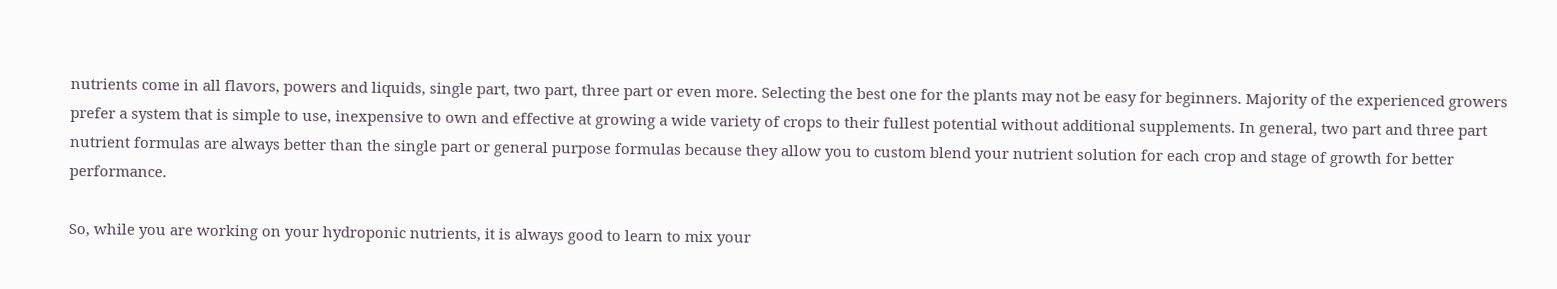nutrients come in all flavors, powers and liquids, single part, two part, three part or even more. Selecting the best one for the plants may not be easy for beginners. Majority of the experienced growers prefer a system that is simple to use, inexpensive to own and effective at growing a wide variety of crops to their fullest potential without additional supplements. In general, two part and three part nutrient formulas are always better than the single part or general purpose formulas because they allow you to custom blend your nutrient solution for each crop and stage of growth for better performance.

So, while you are working on your hydroponic nutrients, it is always good to learn to mix your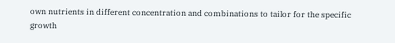own nutrients in different concentration and combinations to tailor for the specific growth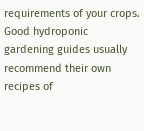requirements of your crops. Good hydroponic gardening guides usually recommend their own recipes of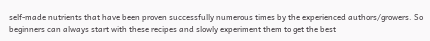self-made nutrients that have been proven successfully numerous times by the experienced authors/growers. So beginners can always start with these recipes and slowly experiment them to get the best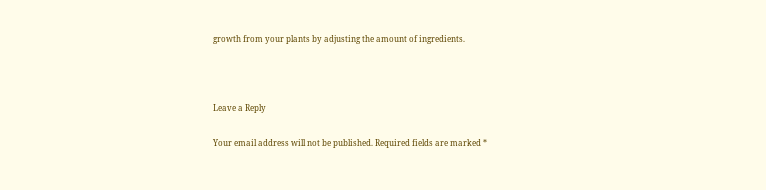growth from your plants by adjusting the amount of ingredients.



Leave a Reply

Your email address will not be published. Required fields are marked *